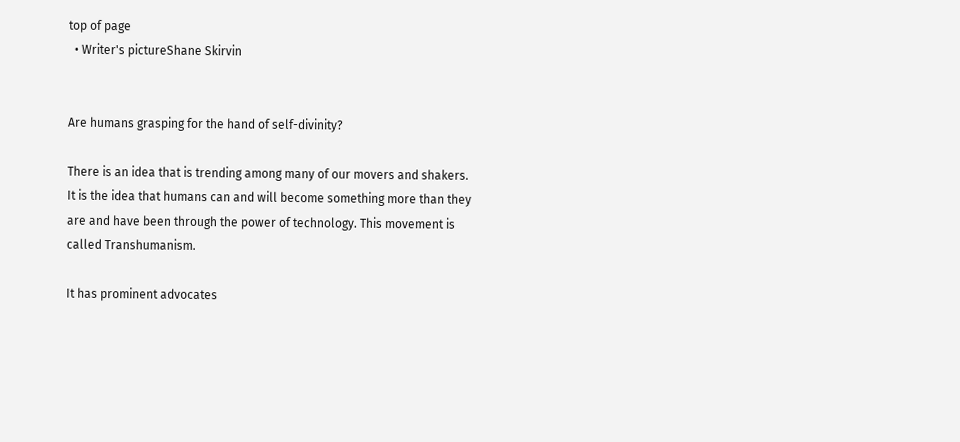top of page
  • Writer's pictureShane Skirvin


Are humans grasping for the hand of self-divinity?

There is an idea that is trending among many of our movers and shakers. It is the idea that humans can and will become something more than they are and have been through the power of technology. This movement is called Transhumanism.

It has prominent advocates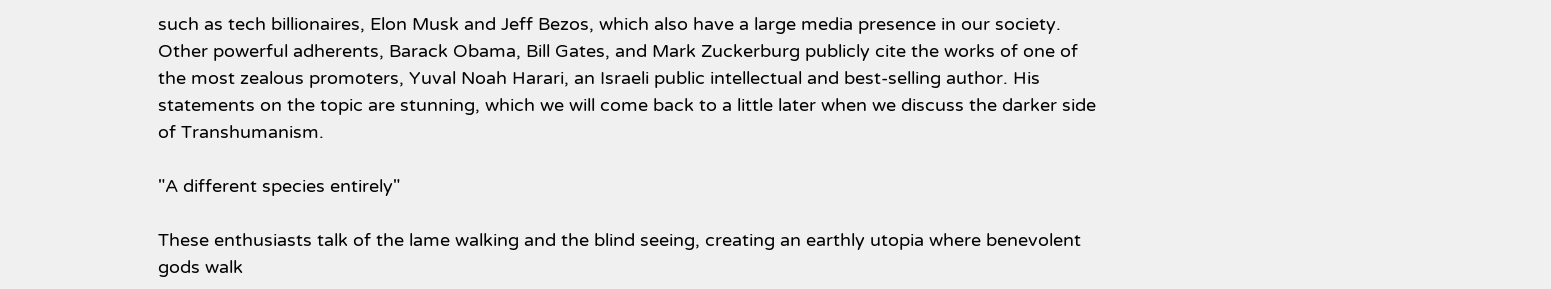such as tech billionaires, Elon Musk and Jeff Bezos, which also have a large media presence in our society. Other powerful adherents, Barack Obama, Bill Gates, and Mark Zuckerburg publicly cite the works of one of the most zealous promoters, Yuval Noah Harari, an Israeli public intellectual and best-selling author. His statements on the topic are stunning, which we will come back to a little later when we discuss the darker side of Transhumanism.

"A different species entirely"

These enthusiasts talk of the lame walking and the blind seeing, creating an earthly utopia where benevolent gods walk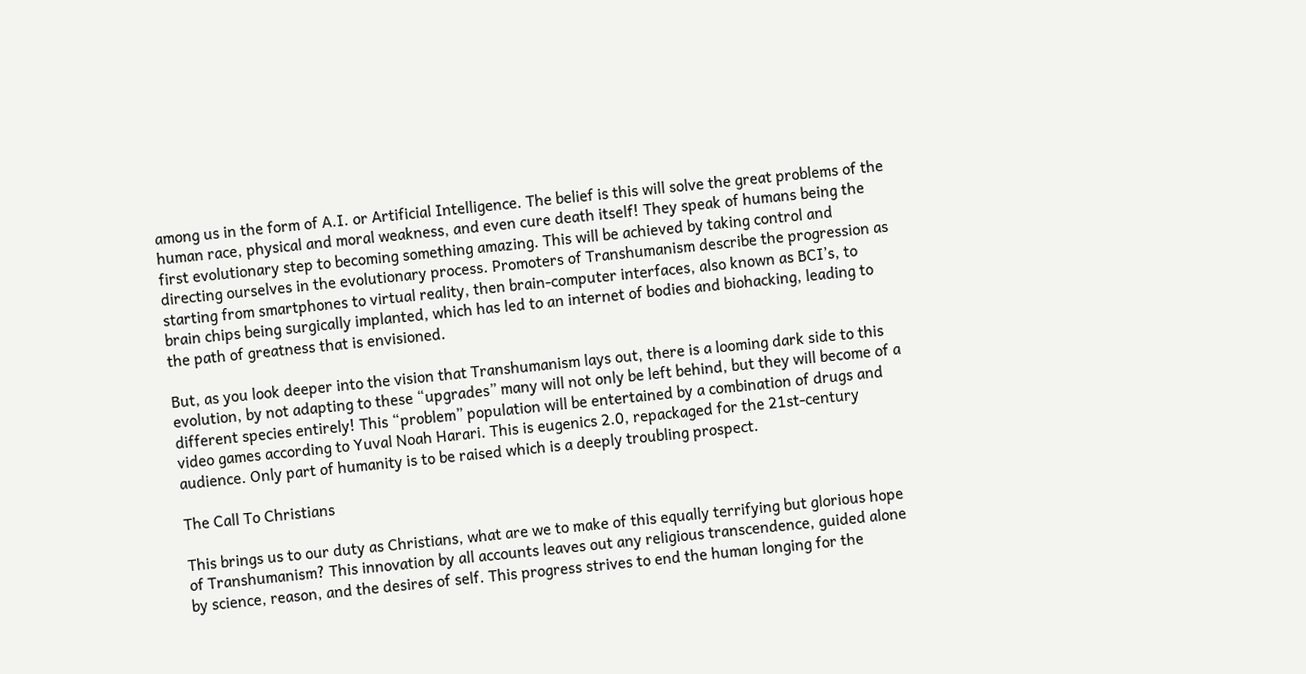among us in the form of A.I. or Artificial Intelligence. The belief is this will solve the great problems of the human race, physical and moral weakness, and even cure death itself! They speak of humans being the first evolutionary step to becoming something amazing. This will be achieved by taking control and directing ourselves in the evolutionary process. Promoters of Transhumanism describe the progression as starting from smartphones to virtual reality, then brain-computer interfaces, also known as BCI’s, to brain chips being surgically implanted, which has led to an internet of bodies and biohacking, leading to the path of greatness that is envisioned.

But, as you look deeper into the vision that Transhumanism lays out, there is a looming dark side to this evolution, by not adapting to these “upgrades” many will not only be left behind, but they will become of a different species entirely! This “problem” population will be entertained by a combination of drugs and video games according to Yuval Noah Harari. This is eugenics 2.0, repackaged for the 21st-century audience. Only part of humanity is to be raised which is a deeply troubling prospect.

The Call To Christians

This brings us to our duty as Christians, what are we to make of this equally terrifying but glorious hope of Transhumanism? This innovation by all accounts leaves out any religious transcendence, guided alone by science, reason, and the desires of self. This progress strives to end the human longing for the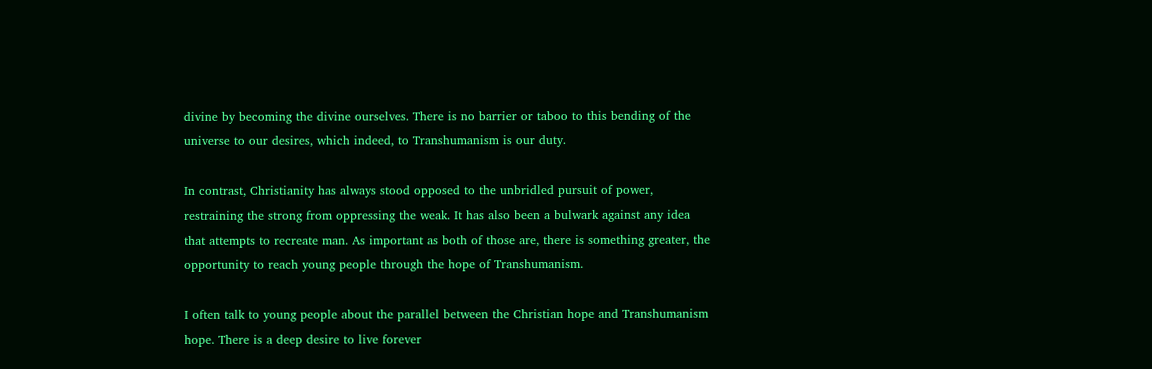divine by becoming the divine ourselves. There is no barrier or taboo to this bending of the universe to our desires, which indeed, to Transhumanism is our duty.

In contrast, Christianity has always stood opposed to the unbridled pursuit of power, restraining the strong from oppressing the weak. It has also been a bulwark against any idea that attempts to recreate man. As important as both of those are, there is something greater, the opportunity to reach young people through the hope of Transhumanism.

I often talk to young people about the parallel between the Christian hope and Transhumanism hope. There is a deep desire to live forever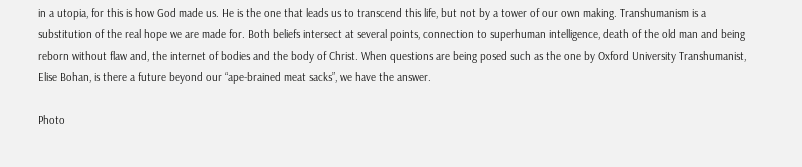in a utopia, for this is how God made us. He is the one that leads us to transcend this life, but not by a tower of our own making. Transhumanism is a substitution of the real hope we are made for. Both beliefs intersect at several points, connection to superhuman intelligence, death of the old man and being reborn without flaw and, the internet of bodies and the body of Christ. When questions are being posed such as the one by Oxford University Transhumanist, Elise Bohan, is there a future beyond our “ape-brained meat sacks”, we have the answer.

Photo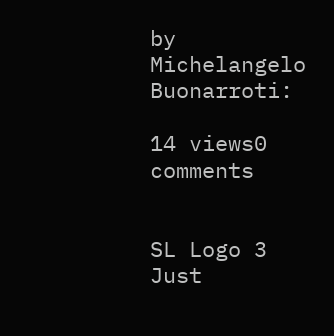by Michelangelo Buonarroti:

14 views0 comments


SL Logo 3 Just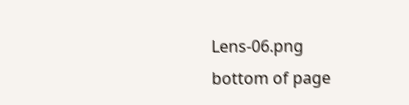Lens-06.png
bottom of page